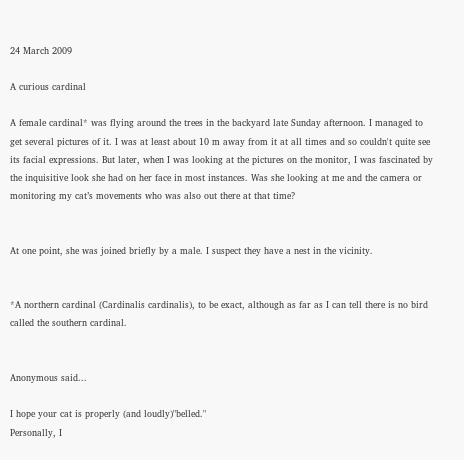24 March 2009

A curious cardinal

A female cardinal* was flying around the trees in the backyard late Sunday afternoon. I managed to get several pictures of it. I was at least about 10 m away from it at all times and so couldn't quite see its facial expressions. But later, when I was looking at the pictures on the monitor, I was fascinated by the inquisitive look she had on her face in most instances. Was she looking at me and the camera or monitoring my cat’s movements who was also out there at that time?


At one point, she was joined briefly by a male. I suspect they have a nest in the vicinity.


*A northern cardinal (Cardinalis cardinalis), to be exact, although as far as I can tell there is no bird called the southern cardinal.


Anonymous said...

I hope your cat is properly (and loudly)"belled."
Personally, I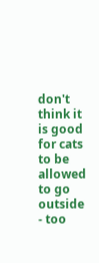don't think it is good for cats to be allowed to go outside - too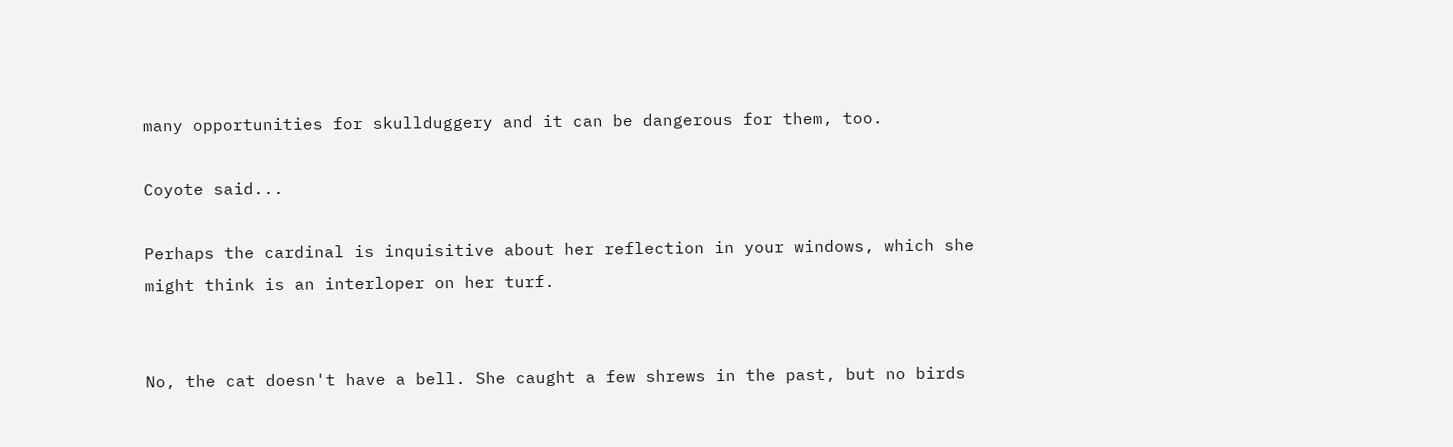many opportunities for skullduggery and it can be dangerous for them, too.

Coyote said...

Perhaps the cardinal is inquisitive about her reflection in your windows, which she might think is an interloper on her turf.


No, the cat doesn't have a bell. She caught a few shrews in the past, but no birds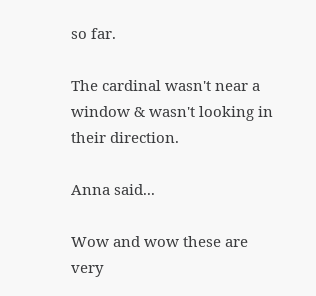so far.

The cardinal wasn't near a window & wasn't looking in their direction.

Anna said...

Wow and wow these are very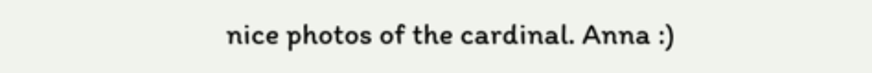nice photos of the cardinal. Anna :)